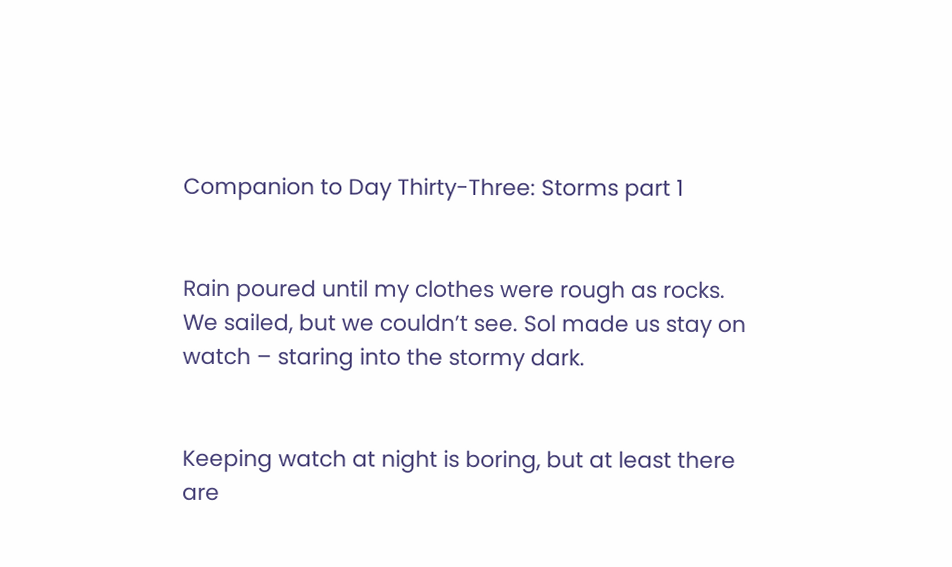Companion to Day Thirty-Three: Storms part 1


Rain poured until my clothes were rough as rocks. We sailed, but we couldn’t see. Sol made us stay on watch – staring into the stormy dark.


Keeping watch at night is boring, but at least there are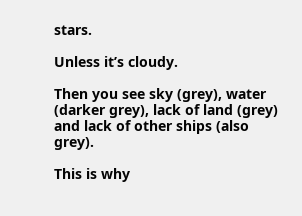stars.

Unless it’s cloudy.

Then you see sky (grey), water (darker grey), lack of land (grey) and lack of other ships (also grey).

This is why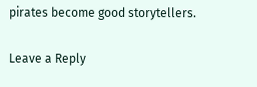pirates become good storytellers.

Leave a Reply